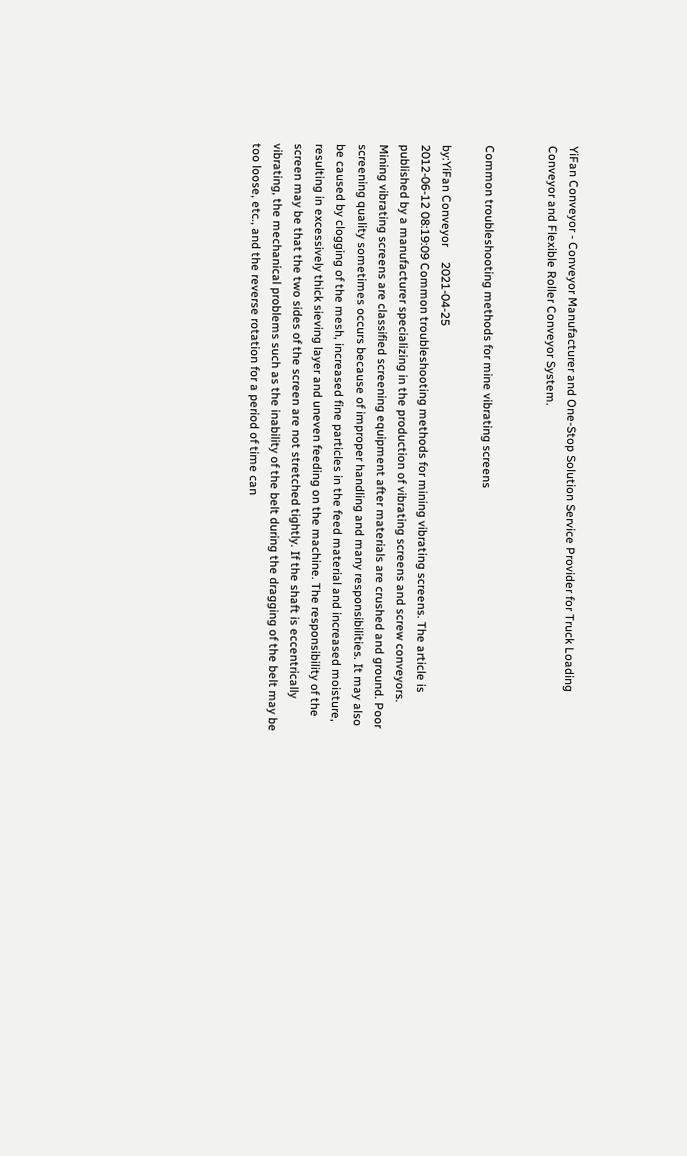YiFan Conveyor - Conveyor Manufacturer and One-Stop Solution Service Provider for Truck Loading Conveyor and Flexible Roller Conveyor System.


Common troubleshooting methods for mine vibrating screens

by:YiFan Conveyor     2021-04-25
2012-06-12 08:19:09 Common troubleshooting methods for mining vibrating screens. The article is published by a manufacturer specializing in the production of vibrating screens and screw conveyors. Mining vibrating screens are classified screening equipment after materials are crushed and ground. Poor screening quality sometimes occurs because of improper handling and many responsibilities. It may also be caused by clogging of the mesh, increased fine particles in the feed material and increased moisture, resulting in excessively thick sieving layer and uneven feeding on the machine. The responsibility of the screen may be that the two sides of the screen are not stretched tightly. If the shaft is eccentrically vibrating, the mechanical problems such as the inability of the belt during the dragging of the belt may be too loose, etc., and the reverse rotation for a period of time can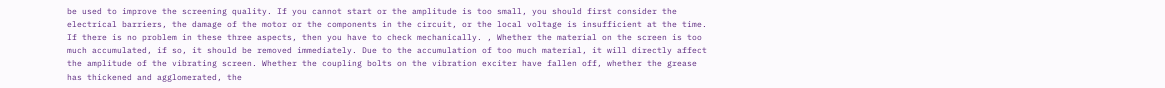be used to improve the screening quality. If you cannot start or the amplitude is too small, you should first consider the electrical barriers, the damage of the motor or the components in the circuit, or the local voltage is insufficient at the time. If there is no problem in these three aspects, then you have to check mechanically. , Whether the material on the screen is too much accumulated, if so, it should be removed immediately. Due to the accumulation of too much material, it will directly affect the amplitude of the vibrating screen. Whether the coupling bolts on the vibration exciter have fallen off, whether the grease has thickened and agglomerated, the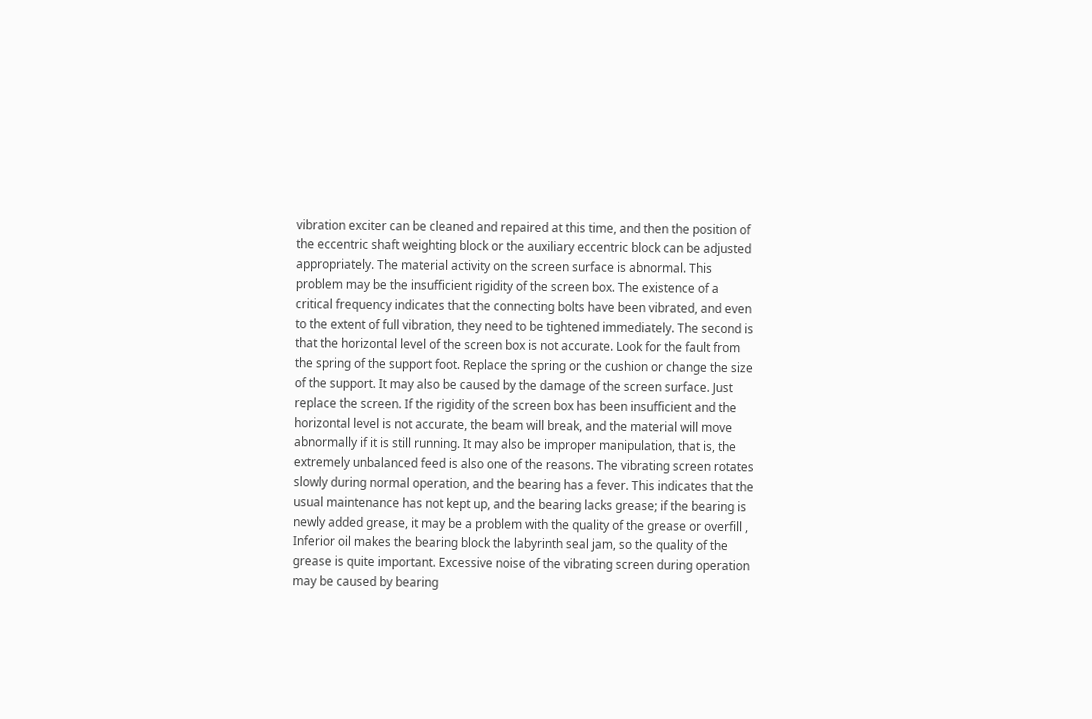vibration exciter can be cleaned and repaired at this time, and then the position of the eccentric shaft weighting block or the auxiliary eccentric block can be adjusted appropriately. The material activity on the screen surface is abnormal. This problem may be the insufficient rigidity of the screen box. The existence of a critical frequency indicates that the connecting bolts have been vibrated, and even to the extent of full vibration, they need to be tightened immediately. The second is that the horizontal level of the screen box is not accurate. Look for the fault from the spring of the support foot. Replace the spring or the cushion or change the size of the support. It may also be caused by the damage of the screen surface. Just replace the screen. If the rigidity of the screen box has been insufficient and the horizontal level is not accurate, the beam will break, and the material will move abnormally if it is still running. It may also be improper manipulation, that is, the extremely unbalanced feed is also one of the reasons. The vibrating screen rotates slowly during normal operation, and the bearing has a fever. This indicates that the usual maintenance has not kept up, and the bearing lacks grease; if the bearing is newly added grease, it may be a problem with the quality of the grease or overfill , Inferior oil makes the bearing block the labyrinth seal jam, so the quality of the grease is quite important. Excessive noise of the vibrating screen during operation may be caused by bearing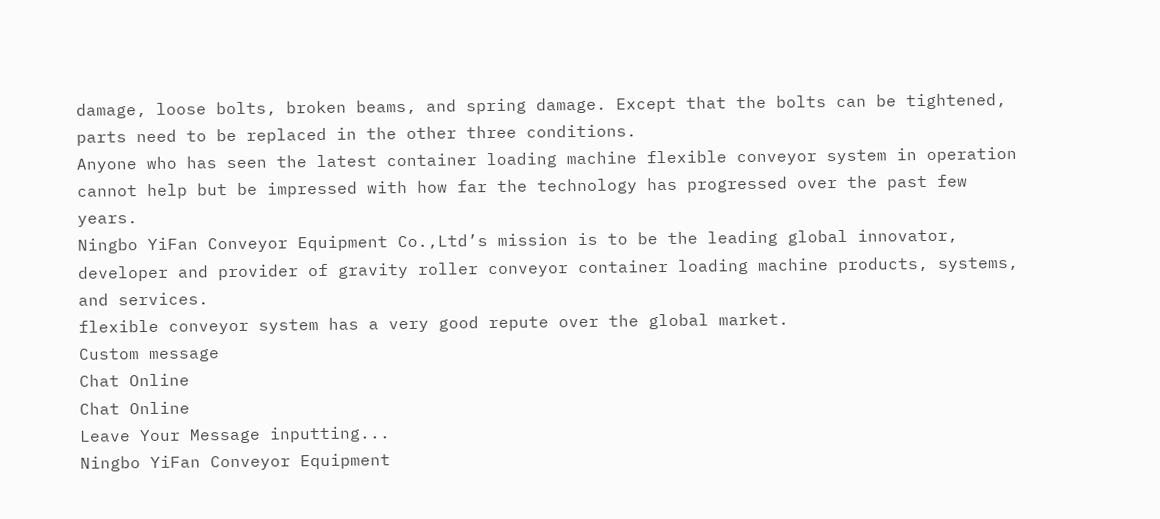damage, loose bolts, broken beams, and spring damage. Except that the bolts can be tightened, parts need to be replaced in the other three conditions.
Anyone who has seen the latest container loading machine flexible conveyor system in operation cannot help but be impressed with how far the technology has progressed over the past few years.
Ningbo YiFan Conveyor Equipment Co.,Ltd’s mission is to be the leading global innovator, developer and provider of gravity roller conveyor container loading machine products, systems, and services.
flexible conveyor system has a very good repute over the global market.
Custom message
Chat Online
Chat Online
Leave Your Message inputting...
Ningbo YiFan Conveyor Equipment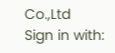Co.,Ltd
Sign in with: